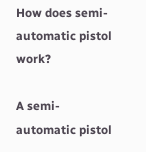How does semi-automatic pistol work?

A semi-automatic pistol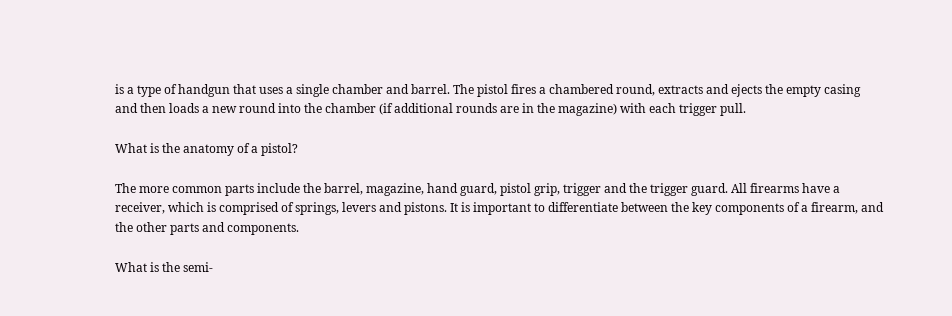is a type of handgun that uses a single chamber and barrel. The pistol fires a chambered round, extracts and ejects the empty casing and then loads a new round into the chamber (if additional rounds are in the magazine) with each trigger pull.

What is the anatomy of a pistol?

The more common parts include the barrel, magazine, hand guard, pistol grip, trigger and the trigger guard. All firearms have a receiver, which is comprised of springs, levers and pistons. It is important to differentiate between the key components of a firearm, and the other parts and components.

What is the semi-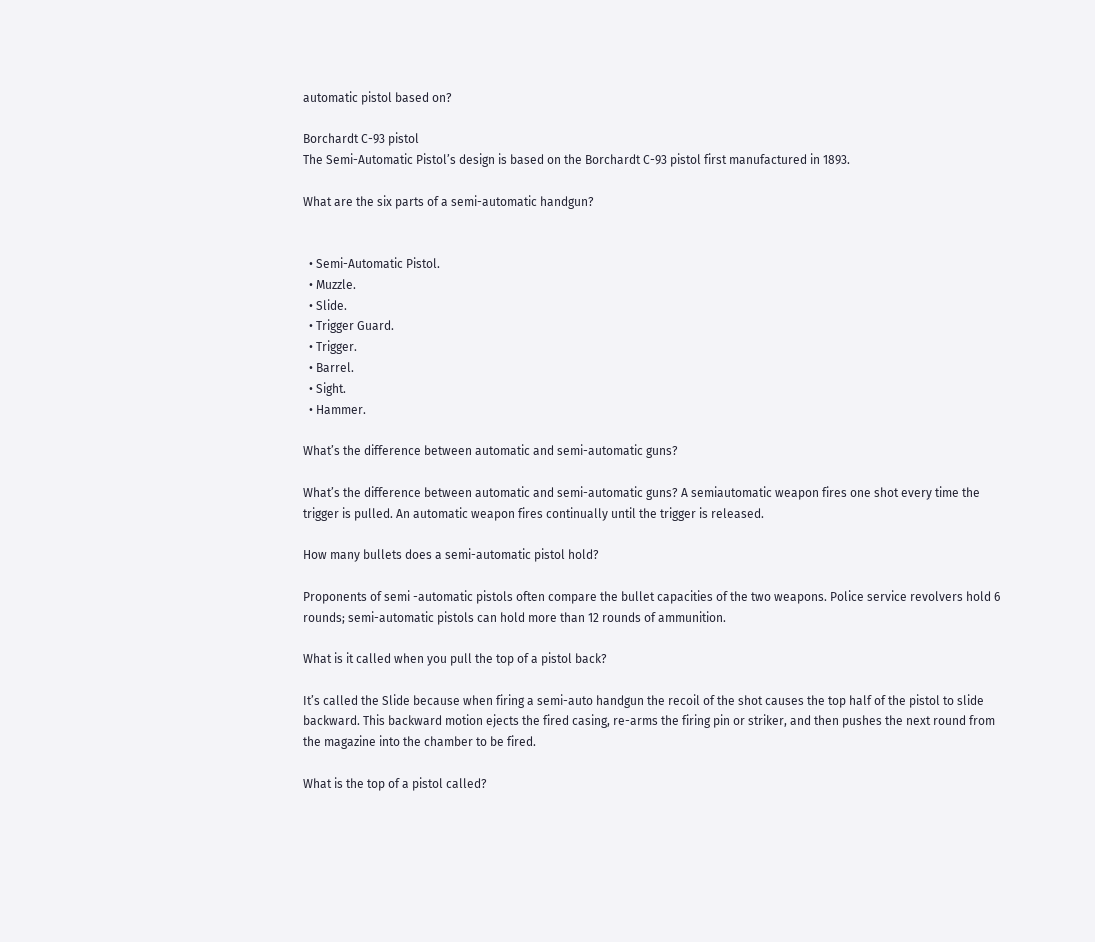automatic pistol based on?

Borchardt C-93 pistol
The Semi-Automatic Pistol’s design is based on the Borchardt C-93 pistol first manufactured in 1893.

What are the six parts of a semi-automatic handgun?


  • Semi-Automatic Pistol.
  • Muzzle.
  • Slide.
  • Trigger Guard.
  • Trigger.
  • Barrel.
  • Sight.
  • Hammer.

What’s the difference between automatic and semi-automatic guns?

What’s the difference between automatic and semi-automatic guns? A semiautomatic weapon fires one shot every time the trigger is pulled. An automatic weapon fires continually until the trigger is released.

How many bullets does a semi-automatic pistol hold?

Proponents of semi -automatic pistols often compare the bullet capacities of the two weapons. Police service revolvers hold 6 rounds; semi-automatic pistols can hold more than 12 rounds of ammunition.

What is it called when you pull the top of a pistol back?

It’s called the Slide because when firing a semi-auto handgun the recoil of the shot causes the top half of the pistol to slide backward. This backward motion ejects the fired casing, re-arms the firing pin or striker, and then pushes the next round from the magazine into the chamber to be fired.

What is the top of a pistol called?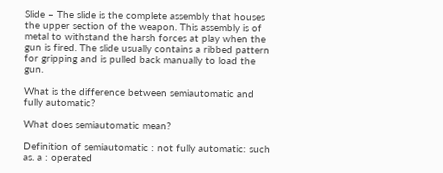Slide – The slide is the complete assembly that houses the upper section of the weapon. This assembly is of metal to withstand the harsh forces at play when the gun is fired. The slide usually contains a ribbed pattern for gripping and is pulled back manually to load the gun.

What is the difference between semiautomatic and fully automatic?

What does semiautomatic mean?

Definition of semiautomatic : not fully automatic: such as. a : operated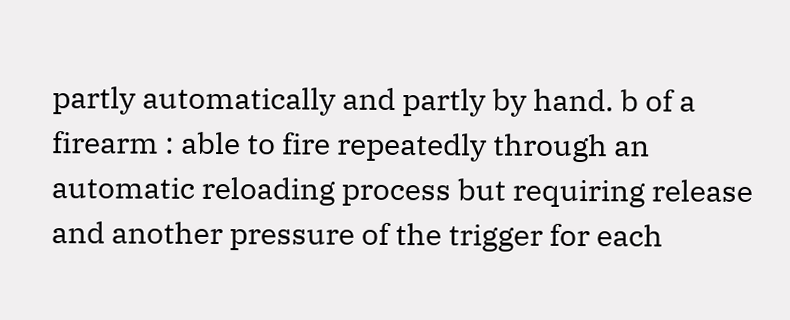partly automatically and partly by hand. b of a firearm : able to fire repeatedly through an automatic reloading process but requiring release and another pressure of the trigger for each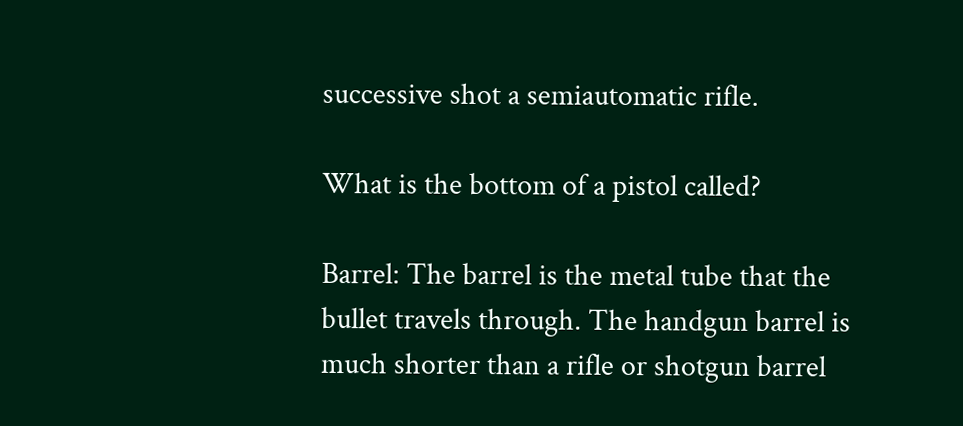successive shot a semiautomatic rifle.

What is the bottom of a pistol called?

Barrel: The barrel is the metal tube that the bullet travels through. The handgun barrel is much shorter than a rifle or shotgun barrel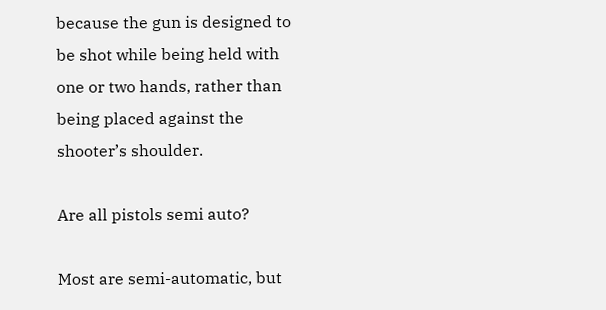because the gun is designed to be shot while being held with one or two hands, rather than being placed against the shooter’s shoulder.

Are all pistols semi auto?

Most are semi-automatic, but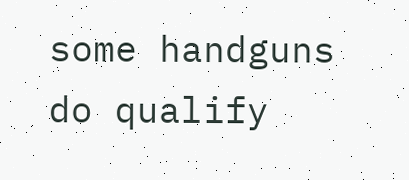some handguns do qualify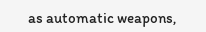as automatic weapons,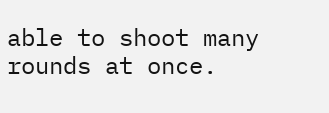able to shoot many rounds at once.